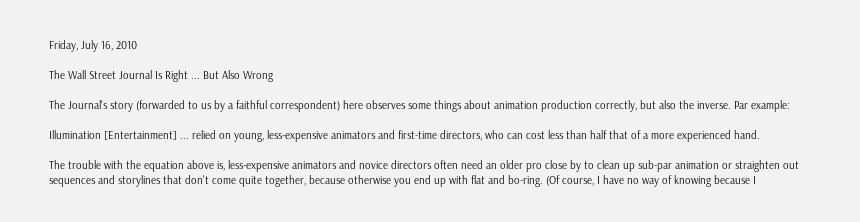Friday, July 16, 2010

The Wall Street Journal Is Right ... But Also Wrong

The Journal's story (forwarded to us by a faithful correspondent) here observes some things about animation production correctly, but also the inverse. Par example:

Illumination [Entertainment] ... relied on young, less-expensive animators and first-time directors, who can cost less than half that of a more experienced hand.

The trouble with the equation above is, less-expensive animators and novice directors often need an older pro close by to clean up sub-par animation or straighten out sequences and storylines that don't come quite together, because otherwise you end up with flat and bo-ring. (Of course, I have no way of knowing because I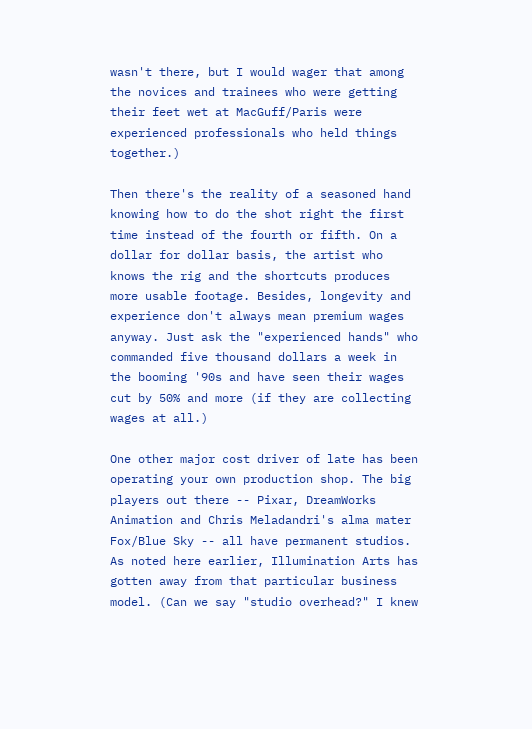wasn't there, but I would wager that among the novices and trainees who were getting their feet wet at MacGuff/Paris were experienced professionals who held things together.)

Then there's the reality of a seasoned hand knowing how to do the shot right the first time instead of the fourth or fifth. On a dollar for dollar basis, the artist who knows the rig and the shortcuts produces more usable footage. Besides, longevity and experience don't always mean premium wages anyway. Just ask the "experienced hands" who commanded five thousand dollars a week in the booming '90s and have seen their wages cut by 50% and more (if they are collecting wages at all.)

One other major cost driver of late has been operating your own production shop. The big players out there -- Pixar, DreamWorks Animation and Chris Meladandri's alma mater Fox/Blue Sky -- all have permanent studios. As noted here earlier, Illumination Arts has gotten away from that particular business model. (Can we say "studio overhead?" I knew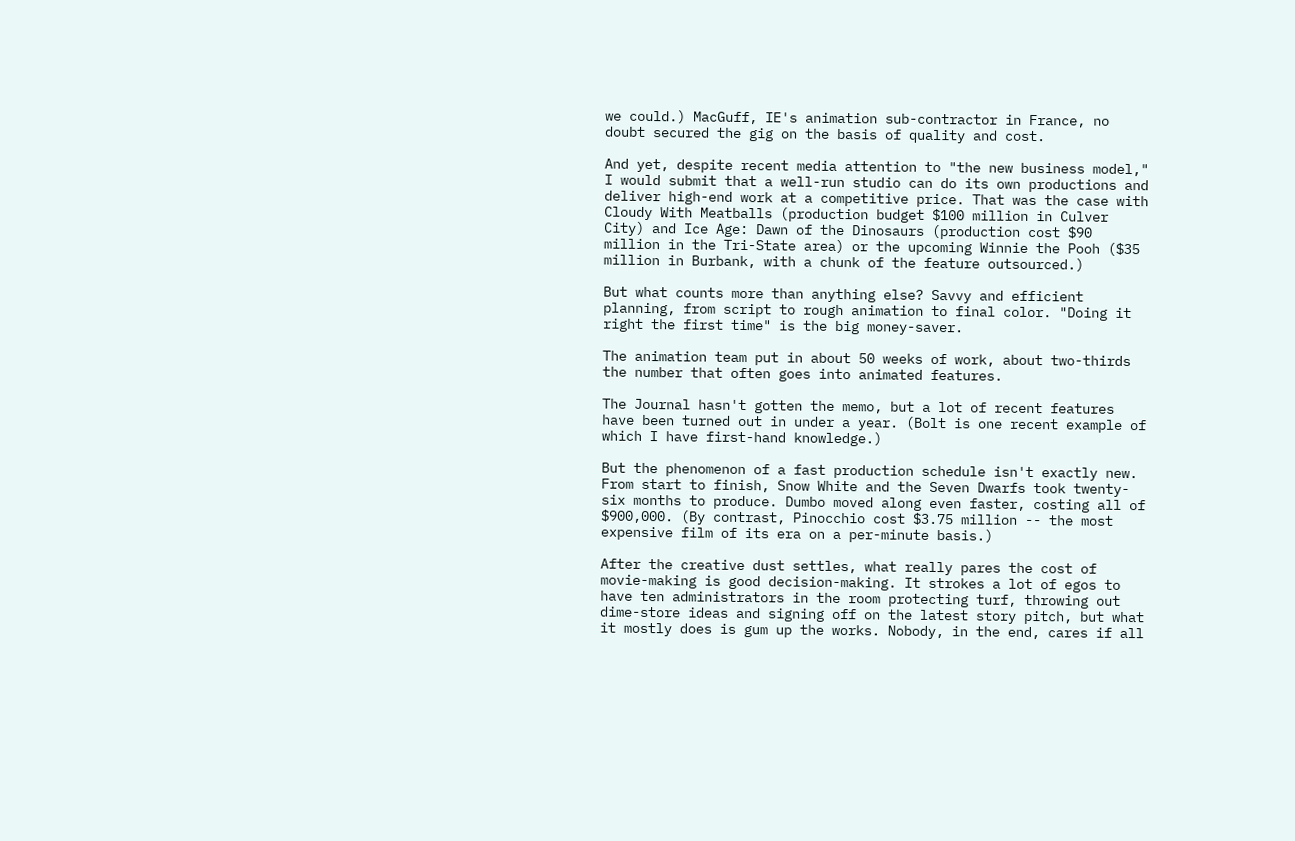we could.) MacGuff, IE's animation sub-contractor in France, no doubt secured the gig on the basis of quality and cost.

And yet, despite recent media attention to "the new business model," I would submit that a well-run studio can do its own productions and deliver high-end work at a competitive price. That was the case with Cloudy With Meatballs (production budget $100 million in Culver City) and Ice Age: Dawn of the Dinosaurs (production cost $90 million in the Tri-State area) or the upcoming Winnie the Pooh ($35 million in Burbank, with a chunk of the feature outsourced.)

But what counts more than anything else? Savvy and efficient planning, from script to rough animation to final color. "Doing it right the first time" is the big money-saver.

The animation team put in about 50 weeks of work, about two-thirds the number that often goes into animated features.

The Journal hasn't gotten the memo, but a lot of recent features have been turned out in under a year. (Bolt is one recent example of which I have first-hand knowledge.)

But the phenomenon of a fast production schedule isn't exactly new. From start to finish, Snow White and the Seven Dwarfs took twenty-six months to produce. Dumbo moved along even faster, costing all of $900,000. (By contrast, Pinocchio cost $3.75 million -- the most expensive film of its era on a per-minute basis.)

After the creative dust settles, what really pares the cost of movie-making is good decision-making. It strokes a lot of egos to have ten administrators in the room protecting turf, throwing out dime-store ideas and signing off on the latest story pitch, but what it mostly does is gum up the works. Nobody, in the end, cares if all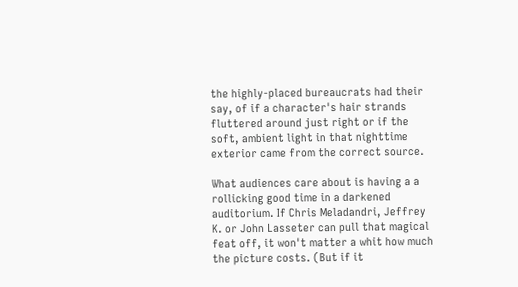the highly-placed bureaucrats had their say, of if a character's hair strands fluttered around just right or if the soft, ambient light in that nighttime exterior came from the correct source.

What audiences care about is having a a rollicking good time in a darkened auditorium. If Chris Meladandri, Jeffrey K. or John Lasseter can pull that magical feat off, it won't matter a whit how much the picture costs. (But if it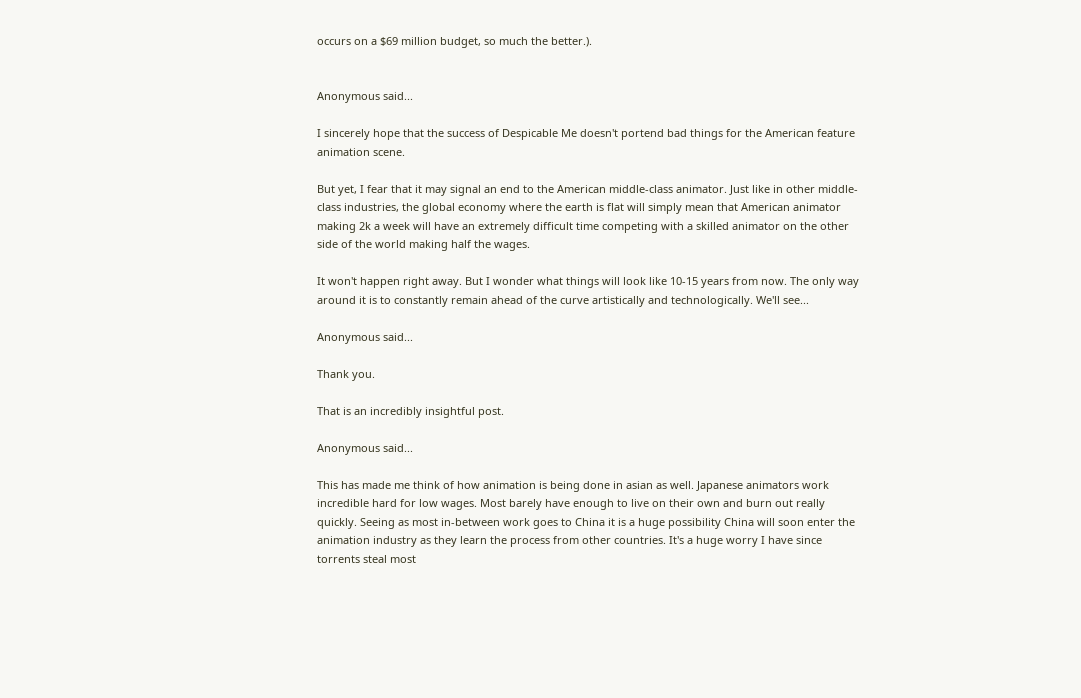occurs on a $69 million budget, so much the better.).


Anonymous said...

I sincerely hope that the success of Despicable Me doesn't portend bad things for the American feature animation scene.

But yet, I fear that it may signal an end to the American middle-class animator. Just like in other middle-class industries, the global economy where the earth is flat will simply mean that American animator making 2k a week will have an extremely difficult time competing with a skilled animator on the other side of the world making half the wages.

It won't happen right away. But I wonder what things will look like 10-15 years from now. The only way around it is to constantly remain ahead of the curve artistically and technologically. We'll see...

Anonymous said...

Thank you.

That is an incredibly insightful post.

Anonymous said...

This has made me think of how animation is being done in asian as well. Japanese animators work incredible hard for low wages. Most barely have enough to live on their own and burn out really quickly. Seeing as most in-between work goes to China it is a huge possibility China will soon enter the animation industry as they learn the process from other countries. It's a huge worry I have since torrents steal most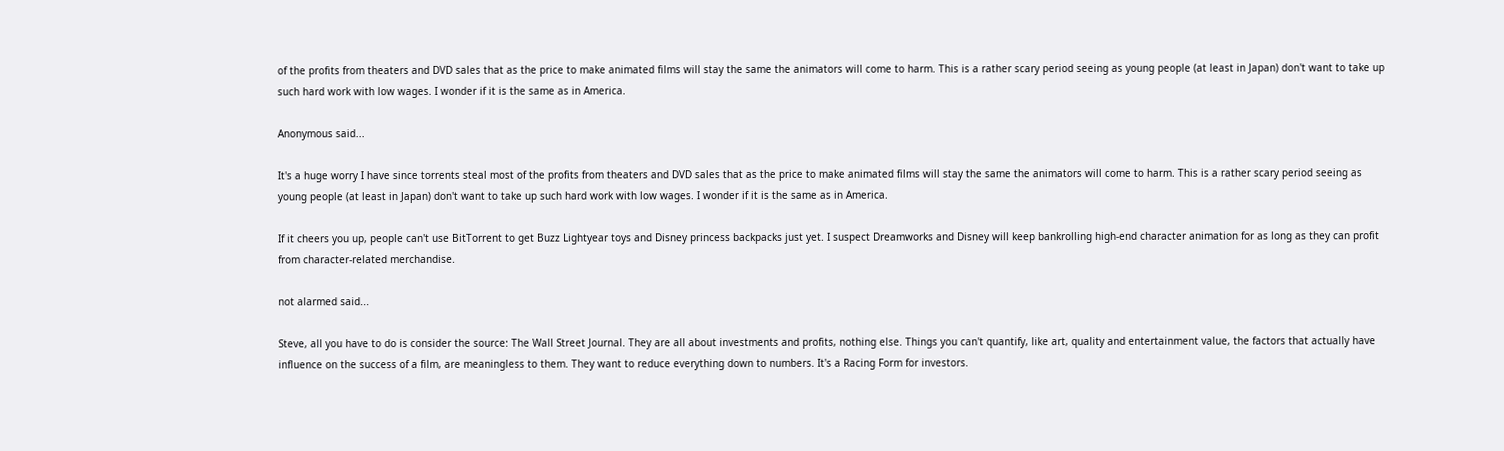of the profits from theaters and DVD sales that as the price to make animated films will stay the same the animators will come to harm. This is a rather scary period seeing as young people (at least in Japan) don't want to take up such hard work with low wages. I wonder if it is the same as in America.

Anonymous said...

It's a huge worry I have since torrents steal most of the profits from theaters and DVD sales that as the price to make animated films will stay the same the animators will come to harm. This is a rather scary period seeing as young people (at least in Japan) don't want to take up such hard work with low wages. I wonder if it is the same as in America.

If it cheers you up, people can't use BitTorrent to get Buzz Lightyear toys and Disney princess backpacks just yet. I suspect Dreamworks and Disney will keep bankrolling high-end character animation for as long as they can profit from character-related merchandise.

not alarmed said...

Steve, all you have to do is consider the source: The Wall Street Journal. They are all about investments and profits, nothing else. Things you can't quantify, like art, quality and entertainment value, the factors that actually have influence on the success of a film, are meaningless to them. They want to reduce everything down to numbers. It's a Racing Form for investors.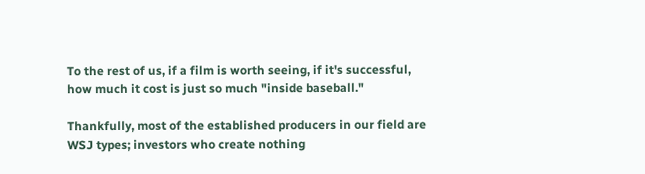To the rest of us, if a film is worth seeing, if it's successful, how much it cost is just so much "inside baseball."

Thankfully, most of the established producers in our field are WSJ types; investors who create nothing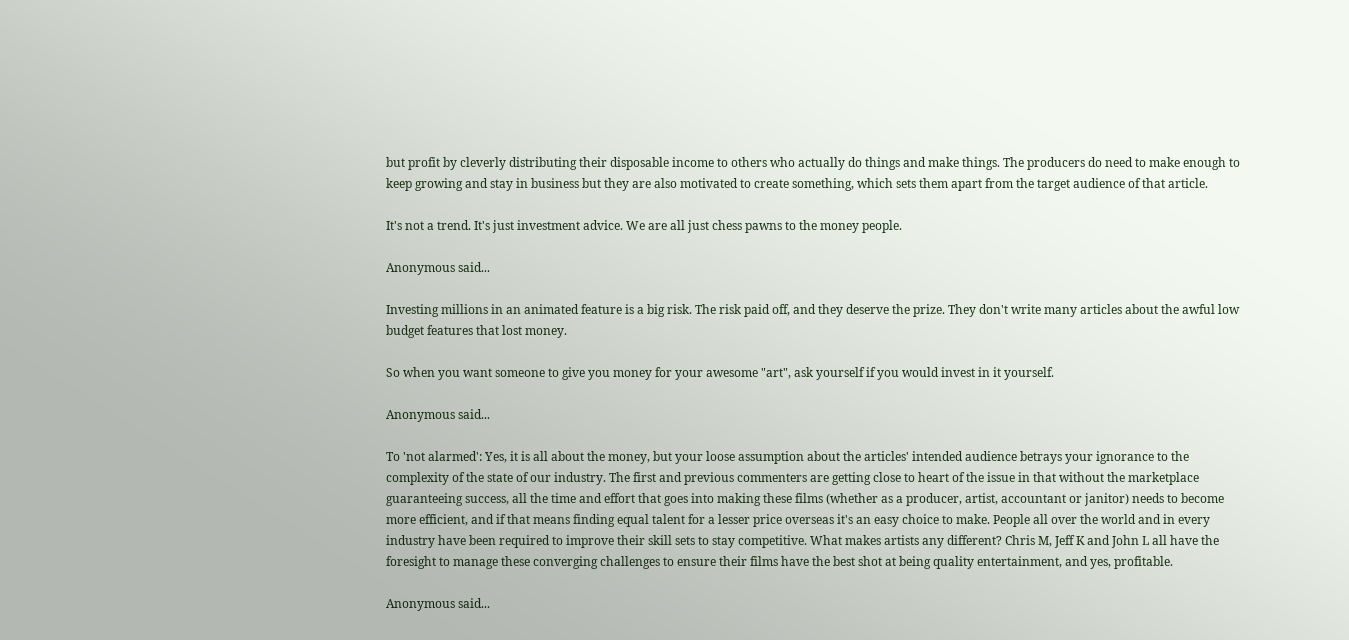but profit by cleverly distributing their disposable income to others who actually do things and make things. The producers do need to make enough to keep growing and stay in business but they are also motivated to create something, which sets them apart from the target audience of that article.

It's not a trend. It's just investment advice. We are all just chess pawns to the money people.

Anonymous said...

Investing millions in an animated feature is a big risk. The risk paid off, and they deserve the prize. They don't write many articles about the awful low budget features that lost money.

So when you want someone to give you money for your awesome "art", ask yourself if you would invest in it yourself.

Anonymous said...

To 'not alarmed': Yes, it is all about the money, but your loose assumption about the articles' intended audience betrays your ignorance to the complexity of the state of our industry. The first and previous commenters are getting close to heart of the issue in that without the marketplace guaranteeing success, all the time and effort that goes into making these films (whether as a producer, artist, accountant or janitor) needs to become more efficient, and if that means finding equal talent for a lesser price overseas it's an easy choice to make. People all over the world and in every industry have been required to improve their skill sets to stay competitive. What makes artists any different? Chris M, Jeff K and John L all have the foresight to manage these converging challenges to ensure their films have the best shot at being quality entertainment, and yes, profitable.

Anonymous said...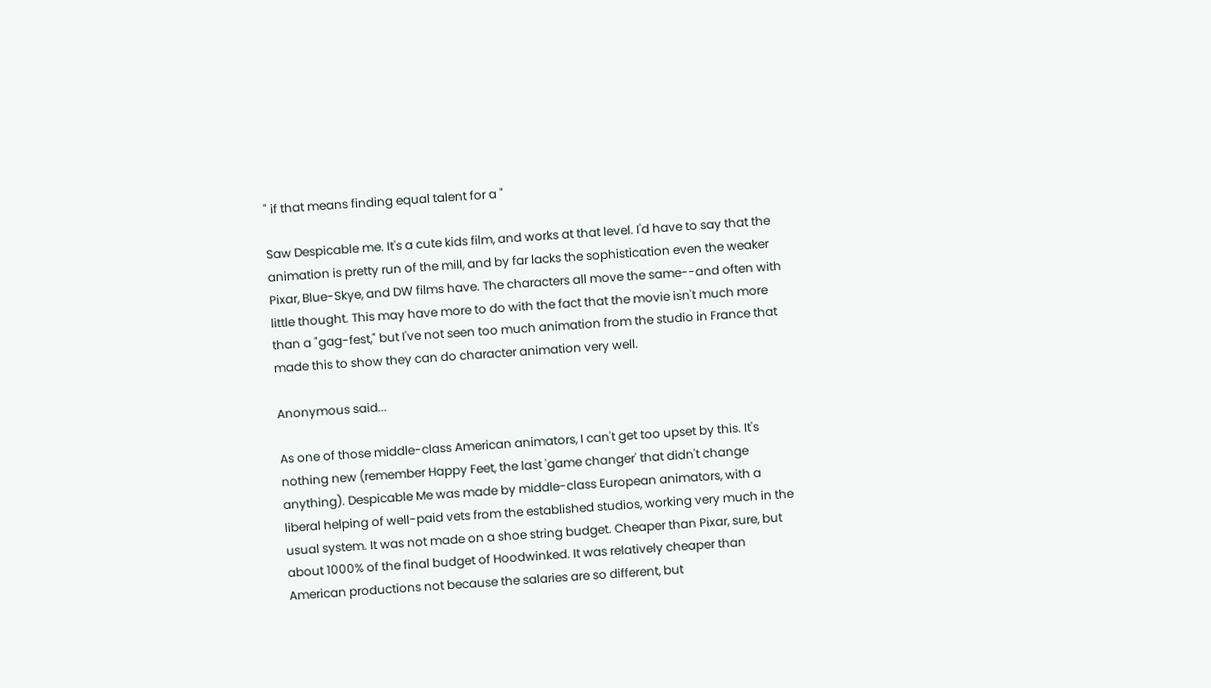" if that means finding equal talent for a "

Saw Despicable me. It's a cute kids film, and works at that level. I'd have to say that the animation is pretty run of the mill, and by far lacks the sophistication even the weaker Pixar, Blue-Skye, and DW films have. The characters all move the same--and often with little thought. This may have more to do with the fact that the movie isn't much more than a "gag-fest," but I've not seen too much animation from the studio in France that made this to show they can do character animation very well.

Anonymous said...

As one of those middle-class American animators, I can't get too upset by this. It's nothing new (remember Happy Feet, the last 'game changer' that didn't change anything). Despicable Me was made by middle-class European animators, with a liberal helping of well-paid vets from the established studios, working very much in the usual system. It was not made on a shoe string budget. Cheaper than Pixar, sure, but about 1000% of the final budget of Hoodwinked. It was relatively cheaper than American productions not because the salaries are so different, but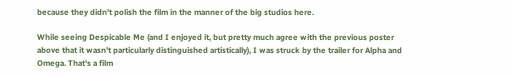because they didn't polish the film in the manner of the big studios here.

While seeing Despicable Me (and I enjoyed it, but pretty much agree with the previous poster above that it wasn't particularly distinguished artistically), I was struck by the trailer for Alpha and Omega. That's a film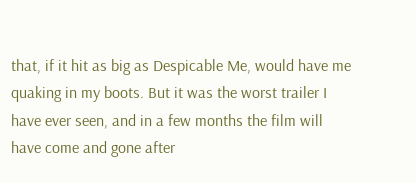that, if it hit as big as Despicable Me, would have me quaking in my boots. But it was the worst trailer I have ever seen, and in a few months the film will have come and gone after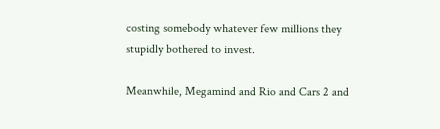costing somebody whatever few millions they stupidly bothered to invest.

Meanwhile, Megamind and Rio and Cars 2 and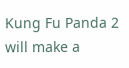Kung Fu Panda 2 will make a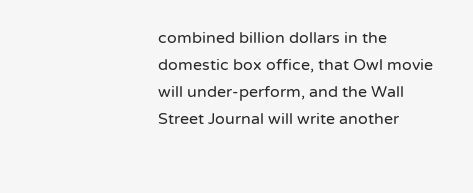combined billion dollars in the domestic box office, that Owl movie will under-perform, and the Wall Street Journal will write another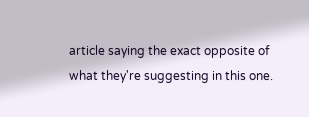article saying the exact opposite of what they're suggesting in this one.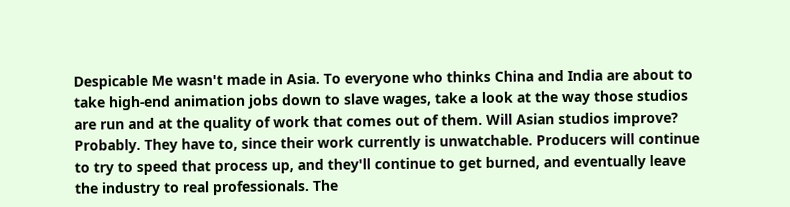Despicable Me wasn't made in Asia. To everyone who thinks China and India are about to take high-end animation jobs down to slave wages, take a look at the way those studios are run and at the quality of work that comes out of them. Will Asian studios improve? Probably. They have to, since their work currently is unwatchable. Producers will continue to try to speed that process up, and they'll continue to get burned, and eventually leave the industry to real professionals. The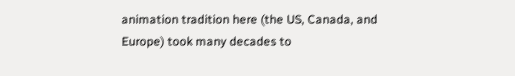animation tradition here (the US, Canada, and Europe) took many decades to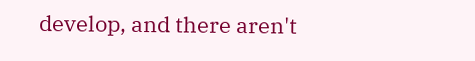develop, and there aren't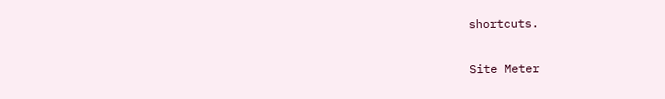shortcuts.

Site Meter